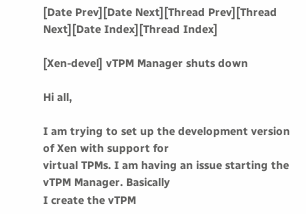[Date Prev][Date Next][Thread Prev][Thread Next][Date Index][Thread Index]

[Xen-devel] vTPM Manager shuts down

Hi all,

I am trying to set up the development version of Xen with support for
virtual TPMs. I am having an issue starting the vTPM Manager. Basically
I create the vTPM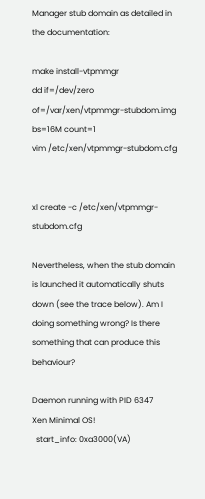Manager stub domain as detailed in the documentation:

make install-vtpmmgr
dd if=/dev/zero of=/var/xen/vtpmmgr-stubdom.img bs=16M count=1
vim /etc/xen/vtpmmgr-stubdom.cfg


xl create -c /etc/xen/vtpmmgr-stubdom.cfg

Nevertheless, when the stub domain is launched it automatically shuts
down (see the trace below). Am I doing something wrong? Is there
something that can produce this behaviour?

Daemon running with PID 6347
Xen Minimal OS!
  start_info: 0xa3000(VA)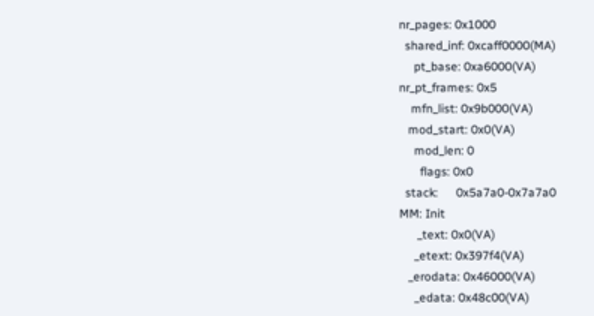nr_pages: 0x1000
  shared_inf: 0xcaff0000(MA)
     pt_base: 0xa6000(VA)
nr_pt_frames: 0x5
    mfn_list: 0x9b000(VA)
   mod_start: 0x0(VA)
     mod_len: 0
       flags: 0x0
  stack:      0x5a7a0-0x7a7a0
MM: Init
      _text: 0x0(VA)
     _etext: 0x397f4(VA)
   _erodata: 0x46000(VA)
     _edata: 0x48c00(VA)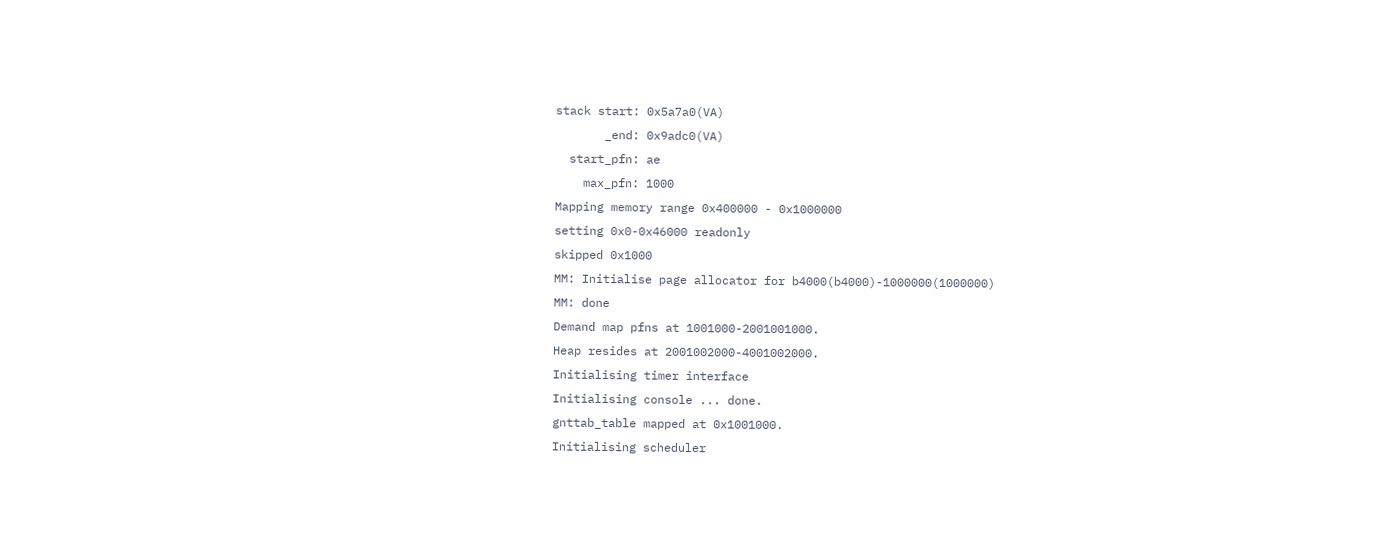stack start: 0x5a7a0(VA)
       _end: 0x9adc0(VA)
  start_pfn: ae
    max_pfn: 1000
Mapping memory range 0x400000 - 0x1000000
setting 0x0-0x46000 readonly
skipped 0x1000
MM: Initialise page allocator for b4000(b4000)-1000000(1000000)
MM: done
Demand map pfns at 1001000-2001001000.
Heap resides at 2001002000-4001002000.
Initialising timer interface
Initialising console ... done.
gnttab_table mapped at 0x1001000.
Initialising scheduler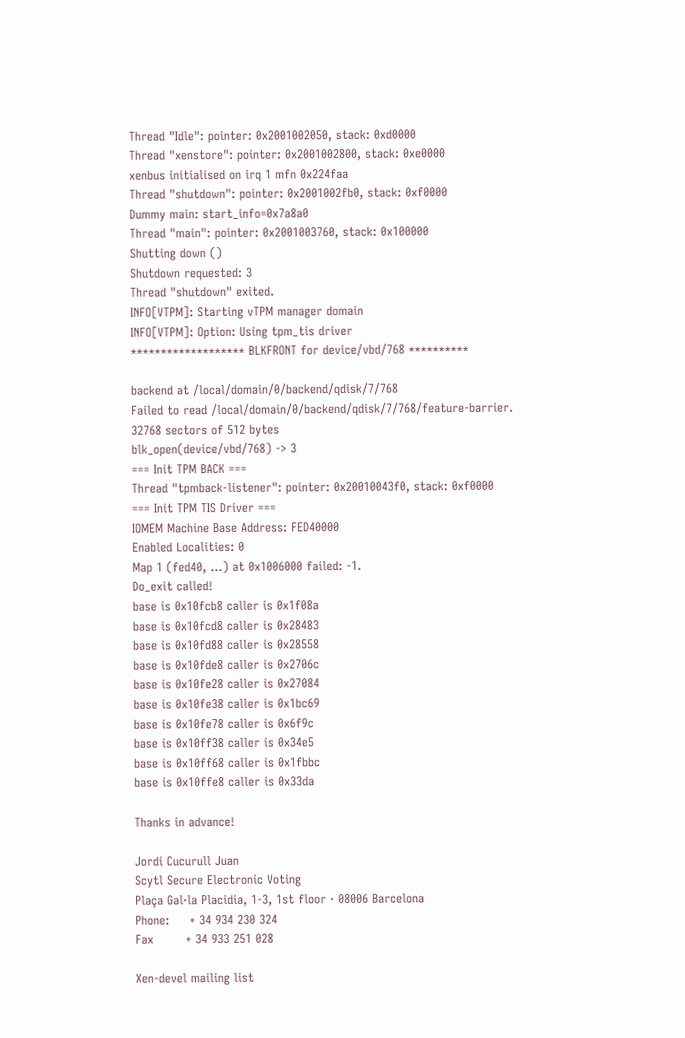Thread "Idle": pointer: 0x2001002050, stack: 0xd0000
Thread "xenstore": pointer: 0x2001002800, stack: 0xe0000
xenbus initialised on irq 1 mfn 0x224faa
Thread "shutdown": pointer: 0x2001002fb0, stack: 0xf0000
Dummy main: start_info=0x7a8a0
Thread "main": pointer: 0x2001003760, stack: 0x100000
Shutting down ()
Shutdown requested: 3
Thread "shutdown" exited.
INFO[VTPM]: Starting vTPM manager domain
INFO[VTPM]: Option: Using tpm_tis driver
******************* BLKFRONT for device/vbd/768 **********

backend at /local/domain/0/backend/qdisk/7/768
Failed to read /local/domain/0/backend/qdisk/7/768/feature-barrier.
32768 sectors of 512 bytes
blk_open(device/vbd/768) -> 3
=== Init TPM BACK ===
Thread "tpmback-listener": pointer: 0x20010043f0, stack: 0xf0000
=== Init TPM TIS Driver ===
IOMEM Machine Base Address: FED40000
Enabled Localities: 0
Map 1 (fed40, ...) at 0x1006000 failed: -1.
Do_exit called!
base is 0x10fcb8 caller is 0x1f08a
base is 0x10fcd8 caller is 0x28483
base is 0x10fd88 caller is 0x28558
base is 0x10fde8 caller is 0x2706c
base is 0x10fe28 caller is 0x27084
base is 0x10fe38 caller is 0x1bc69
base is 0x10fe78 caller is 0x6f9c
base is 0x10ff38 caller is 0x34e5
base is 0x10ff68 caller is 0x1fbbc
base is 0x10ffe8 caller is 0x33da

Thanks in advance!

Jordi Cucurull Juan
Scytl Secure Electronic Voting
Plaça Gal·la Placidia, 1-3, 1st floor · 08006 Barcelona
Phone:     + 34 934 230 324
Fax        + 34 933 251 028

Xen-devel mailing list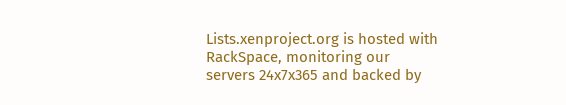Lists.xenproject.org is hosted with RackSpace, monitoring our
servers 24x7x365 and backed by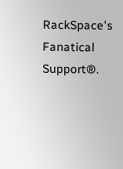RackSpace's Fanatical Support®.